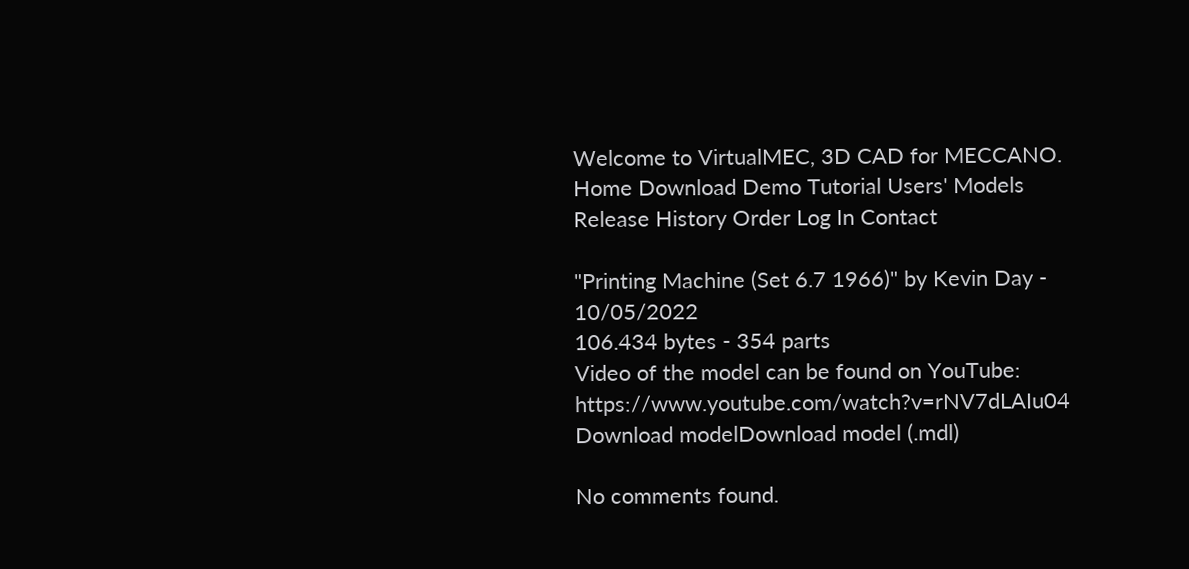Welcome to VirtualMEC, 3D CAD for MECCANO.
Home Download Demo Tutorial Users' Models Release History Order Log In Contact

"Printing Machine (Set 6.7 1966)" by Kevin Day - 10/05/2022
106.434 bytes - 354 parts
Video of the model can be found on YouTube: https://www.youtube.com/watch?v=rNV7dLAIu04
Download modelDownload model (.mdl)

No comments found.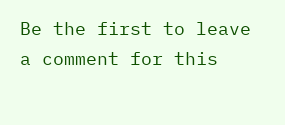Be the first to leave a comment for this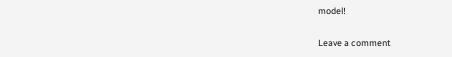model!

Leave a comment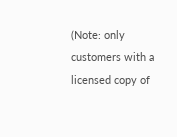(Note: only customers with a licensed copy of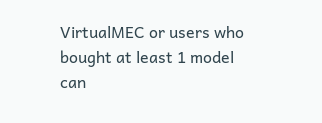VirtualMEC or users who bought at least 1 model can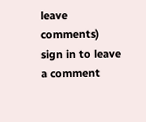leave comments)
sign in to leave a comment